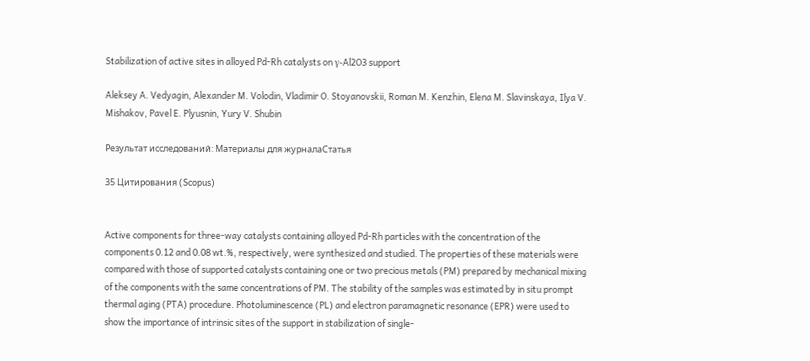Stabilization of active sites in alloyed Pd-Rh catalysts on γ-Al2O3 support

Aleksey A. Vedyagin, Alexander M. Volodin, Vladimir O. Stoyanovskii, Roman M. Kenzhin, Elena M. Slavinskaya, Ilya V. Mishakov, Pavel E. Plyusnin, Yury V. Shubin

Результат исследований: Материалы для журналаСтатья

35 Цитирования (Scopus)


Active components for three-way catalysts containing alloyed Pd-Rh particles with the concentration of the components 0.12 and 0.08 wt.%, respectively, were synthesized and studied. The properties of these materials were compared with those of supported catalysts containing one or two precious metals (PM) prepared by mechanical mixing of the components with the same concentrations of PM. The stability of the samples was estimated by in situ prompt thermal aging (PTA) procedure. Photoluminescence (PL) and electron paramagnetic resonance (EPR) were used to show the importance of intrinsic sites of the support in stabilization of single-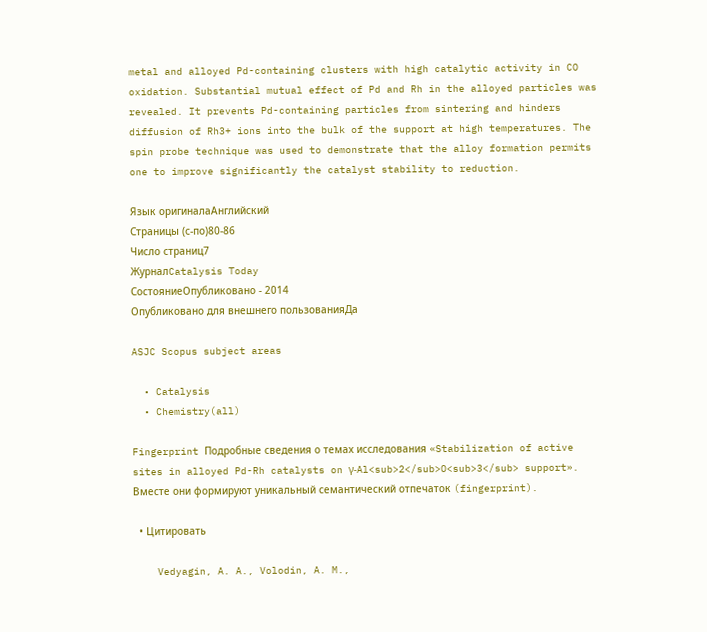metal and alloyed Pd-containing clusters with high catalytic activity in CO oxidation. Substantial mutual effect of Pd and Rh in the alloyed particles was revealed. It prevents Pd-containing particles from sintering and hinders diffusion of Rh3+ ions into the bulk of the support at high temperatures. The spin probe technique was used to demonstrate that the alloy formation permits one to improve significantly the catalyst stability to reduction.

Язык оригиналаАнглийский
Страницы (с-по)80-86
Число страниц7
ЖурналCatalysis Today
СостояниеОпубликовано - 2014
Опубликовано для внешнего пользованияДа

ASJC Scopus subject areas

  • Catalysis
  • Chemistry(all)

Fingerprint Подробные сведения о темах исследования «Stabilization of active sites in alloyed Pd-Rh catalysts on γ-Al<sub>2</sub>O<sub>3</sub> support». Вместе они формируют уникальный семантический отпечаток (fingerprint).

  • Цитировать

    Vedyagin, A. A., Volodin, A. M.,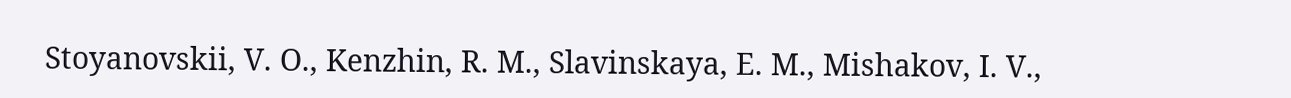Stoyanovskii, V. O., Kenzhin, R. M., Slavinskaya, E. M., Mishakov, I. V.,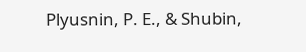Plyusnin, P. E., & Shubin,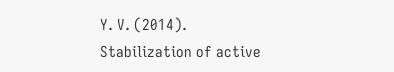Y. V. (2014). Stabilization of active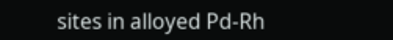sites in alloyed Pd-Rh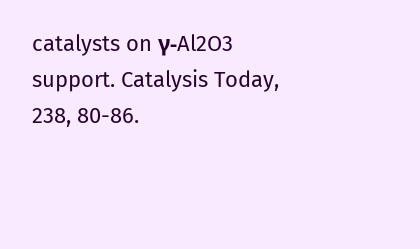catalysts on γ-Al2O3 support. Catalysis Today, 238, 80-86.